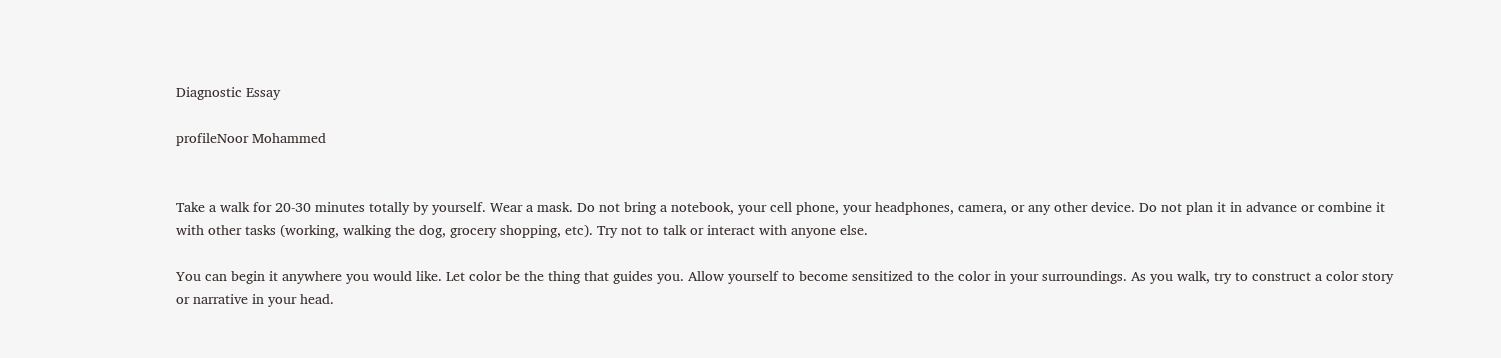Diagnostic Essay

profileNoor Mohammed


Take a walk for 20-30 minutes totally by yourself. Wear a mask. Do not bring a notebook, your cell phone, your headphones, camera, or any other device. Do not plan it in advance or combine it with other tasks (working, walking the dog, grocery shopping, etc). Try not to talk or interact with anyone else.

You can begin it anywhere you would like. Let color be the thing that guides you. Allow yourself to become sensitized to the color in your surroundings. As you walk, try to construct a color story or narrative in your head.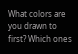What colors are you drawn to first? Which ones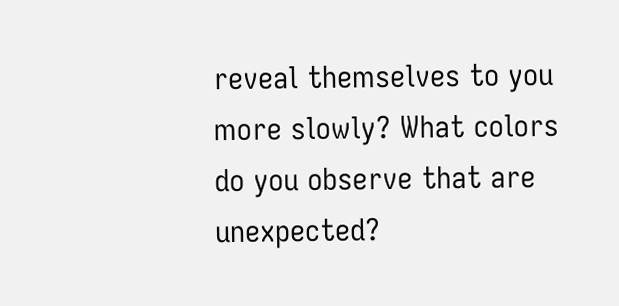reveal themselves to you more slowly? What colors do you observe that are unexpected?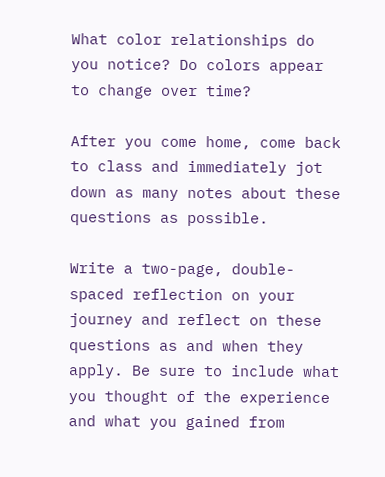What color relationships do you notice? Do colors appear to change over time?

After you come home, come back to class and immediately jot down as many notes about these questions as possible.

Write a two-page, double-spaced reflection on your journey and reflect on these questions as and when they apply. Be sure to include what you thought of the experience and what you gained from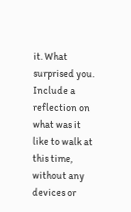it. What surprised you. Include a reflection on what was it like to walk at this time, without any devices or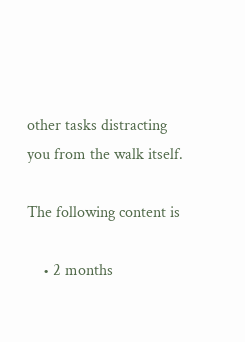other tasks distracting you from the walk itself.

The following content is

    • 2 months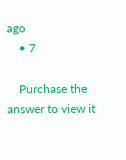ago
    • 7

    Purchase the answer to view it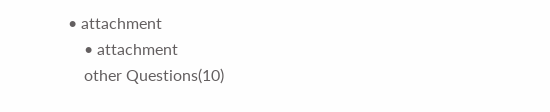• attachment
    • attachment
    other Questions(10)